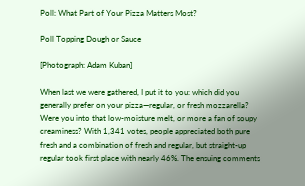Poll: What Part of Your Pizza Matters Most?

Poll Topping Dough or Sauce

[Photograph: Adam Kuban]

When last we were gathered, I put it to you: which did you generally prefer on your pizza—regular, or fresh mozzarella? Were you into that low-moisture melt, or more a fan of soupy creaminess? With 1,341 votes, people appreciated both pure fresh and a combination of fresh and regular, but straight-up regular took first place with nearly 46%. The ensuing comments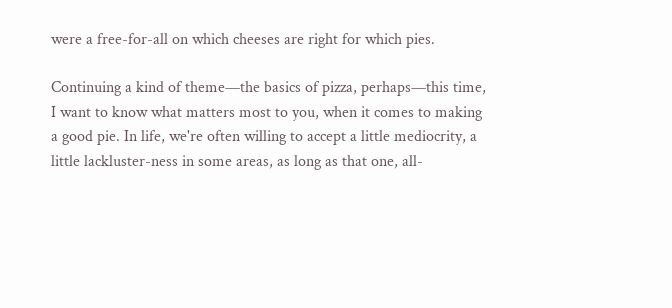were a free-for-all on which cheeses are right for which pies.

Continuing a kind of theme—the basics of pizza, perhaps—this time, I want to know what matters most to you, when it comes to making a good pie. In life, we're often willing to accept a little mediocrity, a little lackluster-ness in some areas, as long as that one, all-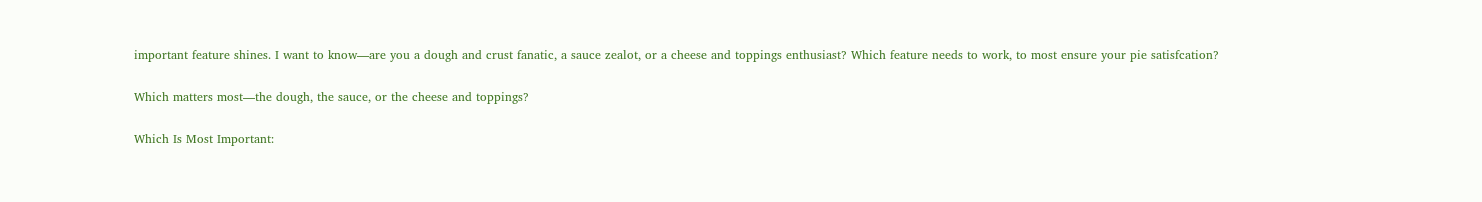important feature shines. I want to know—are you a dough and crust fanatic, a sauce zealot, or a cheese and toppings enthusiast? Which feature needs to work, to most ensure your pie satisfcation?

Which matters most—the dough, the sauce, or the cheese and toppings?

Which Is Most Important: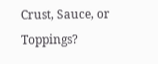Crust, Sauce, or Toppings?